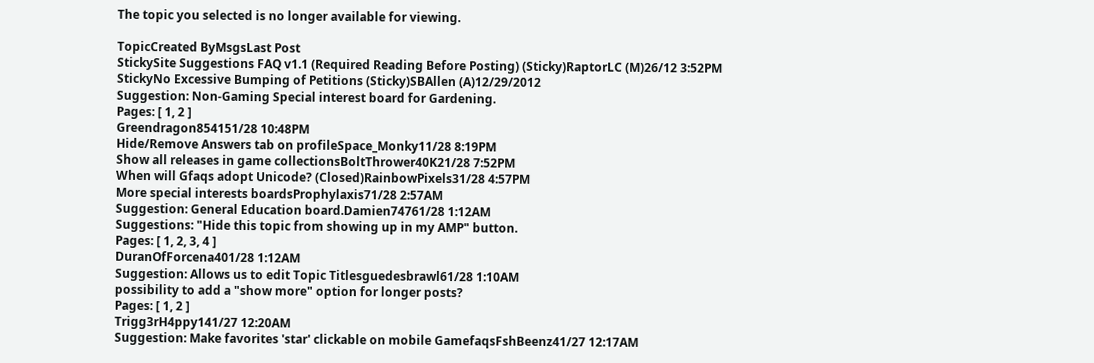The topic you selected is no longer available for viewing.

TopicCreated ByMsgsLast Post
StickySite Suggestions FAQ v1.1 (Required Reading Before Posting) (Sticky)RaptorLC (M)26/12 3:52PM
StickyNo Excessive Bumping of Petitions (Sticky)SBAllen (A)12/29/2012
Suggestion: Non-Gaming Special interest board for Gardening.
Pages: [ 1, 2 ]
Greendragon854151/28 10:48PM
Hide/Remove Answers tab on profileSpace_Monky11/28 8:19PM
Show all releases in game collectionsBoltThrower40K21/28 7:52PM
When will Gfaqs adopt Unicode? (Closed)RainbowPixels31/28 4:57PM
More special interests boardsProphylaxis71/28 2:57AM
Suggestion: General Education board.Damien74761/28 1:12AM
Suggestions: "Hide this topic from showing up in my AMP" button.
Pages: [ 1, 2, 3, 4 ]
DuranOfForcena401/28 1:12AM
Suggestion: Allows us to edit Topic Titlesguedesbrawl61/28 1:10AM
possibility to add a "show more" option for longer posts?
Pages: [ 1, 2 ]
Trigg3rH4ppy141/27 12:20AM
Suggestion: Make favorites 'star' clickable on mobile GamefaqsFshBeenz41/27 12:17AM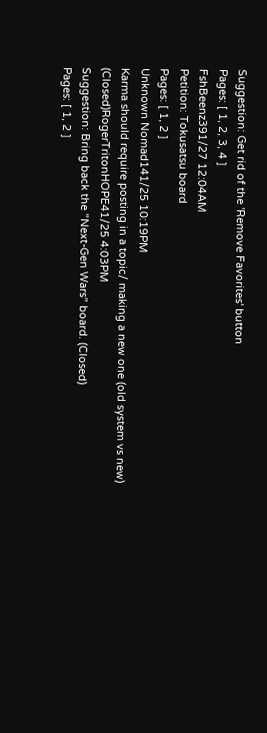Suggestion: Get rid of the 'Remove Favorites' button
Pages: [ 1, 2, 3, 4 ]
FshBeenz391/27 12:04AM
Petition: Tokusatsu board
Pages: [ 1, 2 ]
Unknown Nomad141/25 10:19PM
Karma should require posting in a topic/ making a new one (old system vs new) (Closed)RogerTritonHOPE41/25 4:03PM
Suggestion: Bring back the "Next-Gen Wars" board. (Closed)
Pages: [ 1, 2 ]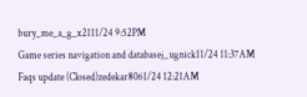bury_me_a_g_x2111/24 9:52PM
Game series navigation and databasej_ugnick11/24 11:37AM
Faqs update (Closed)zedekar8061/24 12:21AM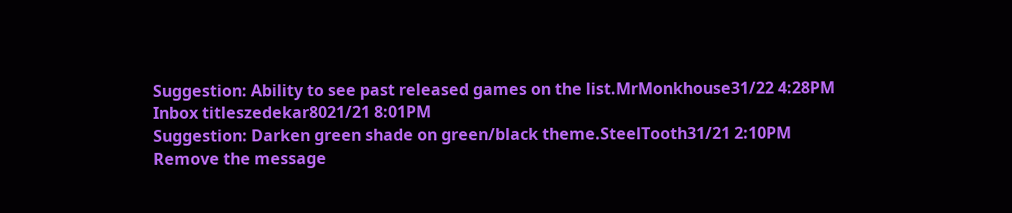Suggestion: Ability to see past released games on the list.MrMonkhouse31/22 4:28PM
Inbox titleszedekar8021/21 8:01PM
Suggestion: Darken green shade on green/black theme.SteelTooth31/21 2:10PM
Remove the message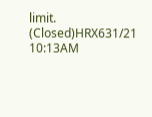limit. (Closed)HRX631/21 10:13AM